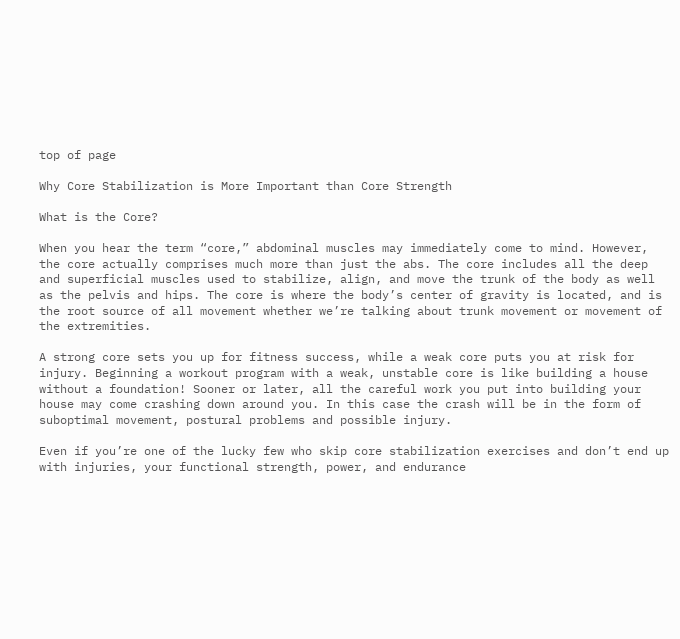top of page

Why Core Stabilization is More Important than Core Strength

What is the Core?

When you hear the term “core,” abdominal muscles may immediately come to mind. However, the core actually comprises much more than just the abs. The core includes all the deep and superficial muscles used to stabilize, align, and move the trunk of the body as well as the pelvis and hips. The core is where the body’s center of gravity is located, and is the root source of all movement whether we’re talking about trunk movement or movement of the extremities.

A strong core sets you up for fitness success, while a weak core puts you at risk for injury. Beginning a workout program with a weak, unstable core is like building a house without a foundation! Sooner or later, all the careful work you put into building your house may come crashing down around you. In this case the crash will be in the form of suboptimal movement, postural problems and possible injury.

Even if you’re one of the lucky few who skip core stabilization exercises and don’t end up with injuries, your functional strength, power, and endurance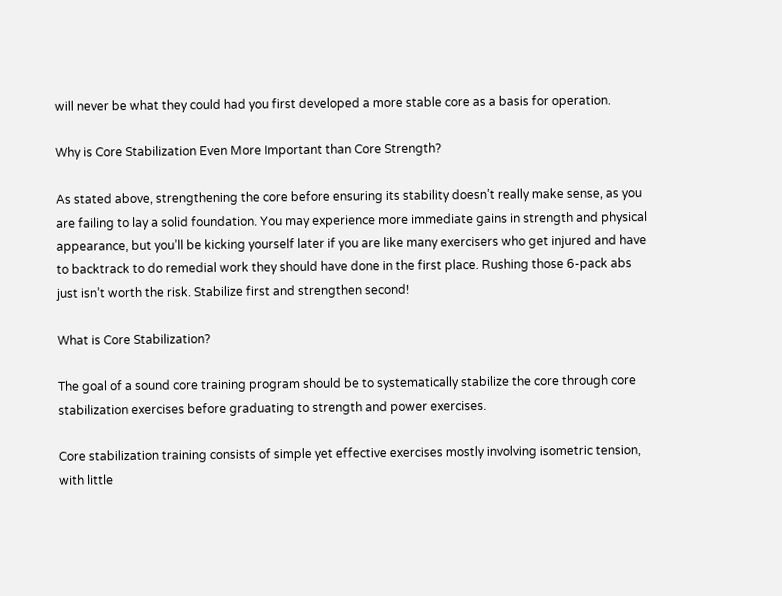will never be what they could had you first developed a more stable core as a basis for operation.

Why is Core Stabilization Even More Important than Core Strength?

As stated above, strengthening the core before ensuring its stability doesn’t really make sense, as you are failing to lay a solid foundation. You may experience more immediate gains in strength and physical appearance, but you’ll be kicking yourself later if you are like many exercisers who get injured and have to backtrack to do remedial work they should have done in the first place. Rushing those 6-pack abs just isn’t worth the risk. Stabilize first and strengthen second!

What is Core Stabilization?

The goal of a sound core training program should be to systematically stabilize the core through core stabilization exercises before graduating to strength and power exercises.

Core stabilization training consists of simple yet effective exercises mostly involving isometric tension, with little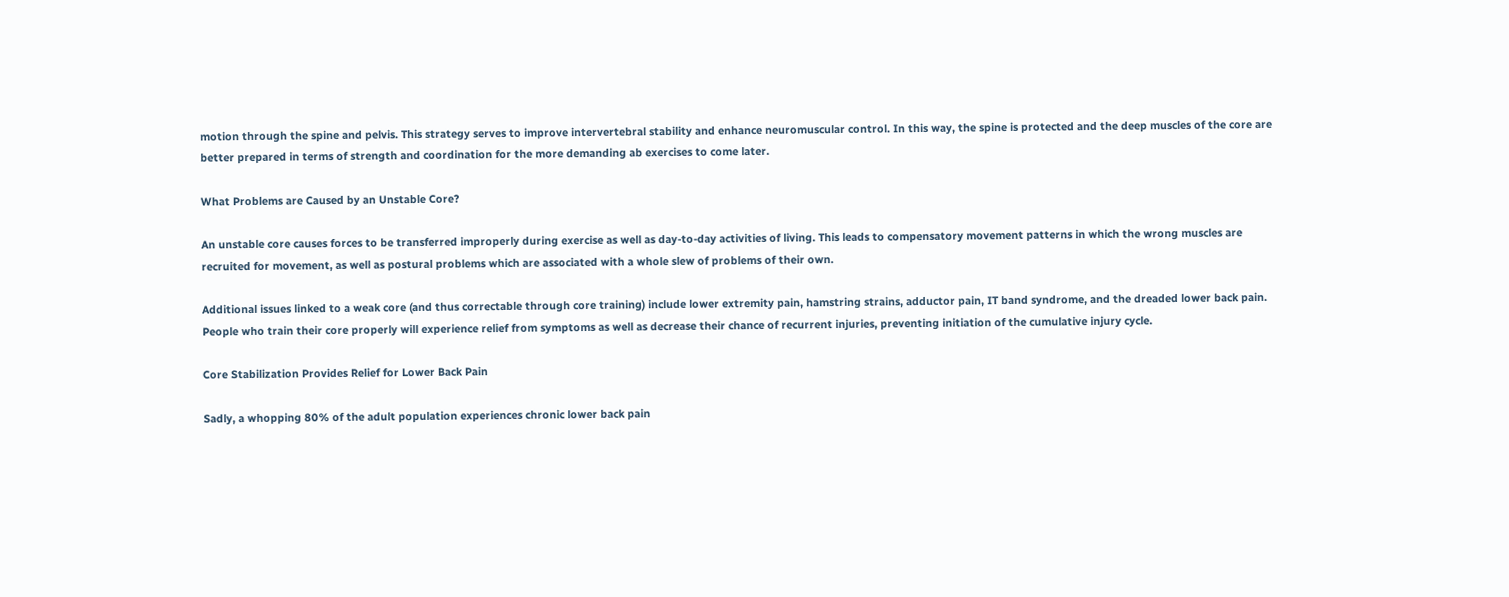motion through the spine and pelvis. This strategy serves to improve intervertebral stability and enhance neuromuscular control. In this way, the spine is protected and the deep muscles of the core are better prepared in terms of strength and coordination for the more demanding ab exercises to come later.

What Problems are Caused by an Unstable Core?

An unstable core causes forces to be transferred improperly during exercise as well as day-to-day activities of living. This leads to compensatory movement patterns in which the wrong muscles are recruited for movement, as well as postural problems which are associated with a whole slew of problems of their own.

Additional issues linked to a weak core (and thus correctable through core training) include lower extremity pain, hamstring strains, adductor pain, IT band syndrome, and the dreaded lower back pain. People who train their core properly will experience relief from symptoms as well as decrease their chance of recurrent injuries, preventing initiation of the cumulative injury cycle.

Core Stabilization Provides Relief for Lower Back Pain

Sadly, a whopping 80% of the adult population experiences chronic lower back pain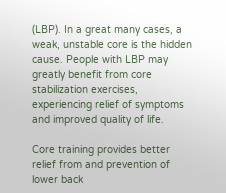(LBP). In a great many cases, a weak, unstable core is the hidden cause. People with LBP may greatly benefit from core stabilization exercises, experiencing relief of symptoms and improved quality of life.

Core training provides better relief from and prevention of lower back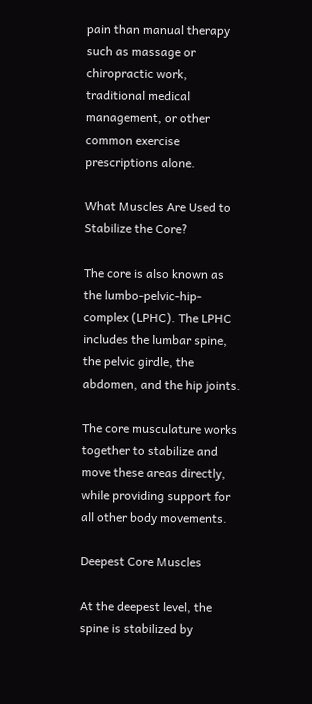pain than manual therapy such as massage or chiropractic work, traditional medical management, or other common exercise prescriptions alone.

What Muscles Are Used to Stabilize the Core?

The core is also known as the lumbo-pelvic-hip-complex (LPHC). The LPHC includes the lumbar spine, the pelvic girdle, the abdomen, and the hip joints.

The core musculature works together to stabilize and move these areas directly, while providing support for all other body movements.

Deepest Core Muscles

At the deepest level, the spine is stabilized by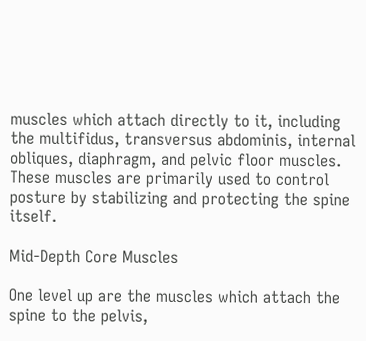muscles which attach directly to it, including the multifidus, transversus abdominis, internal obliques, diaphragm, and pelvic floor muscles. These muscles are primarily used to control posture by stabilizing and protecting the spine itself.

Mid-Depth Core Muscles

One level up are the muscles which attach the spine to the pelvis,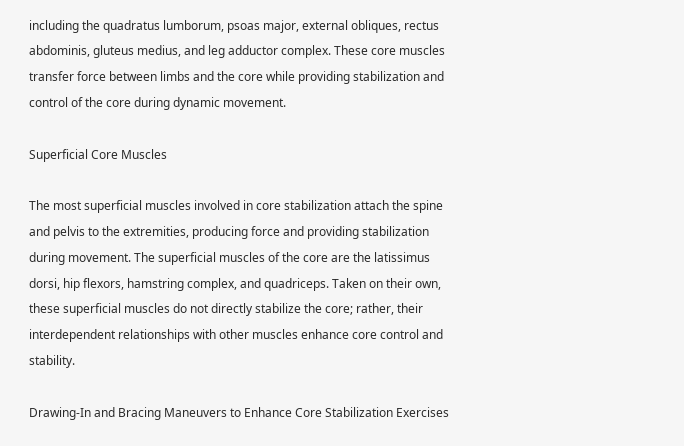including the quadratus lumborum, psoas major, external obliques, rectus abdominis, gluteus medius, and leg adductor complex. These core muscles transfer force between limbs and the core while providing stabilization and control of the core during dynamic movement.

Superficial Core Muscles

The most superficial muscles involved in core stabilization attach the spine and pelvis to the extremities, producing force and providing stabilization during movement. The superficial muscles of the core are the latissimus dorsi, hip flexors, hamstring complex, and quadriceps. Taken on their own, these superficial muscles do not directly stabilize the core; rather, their interdependent relationships with other muscles enhance core control and stability.

Drawing-In and Bracing Maneuvers to Enhance Core Stabilization Exercises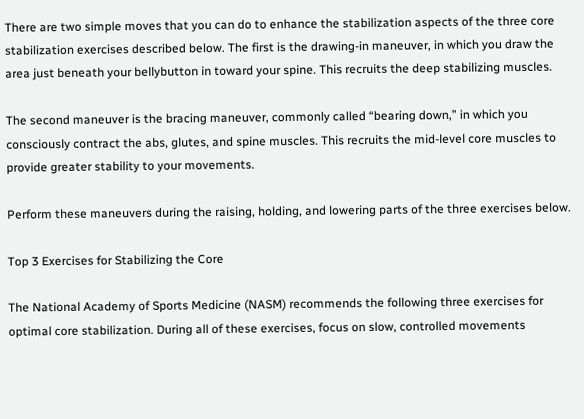There are two simple moves that you can do to enhance the stabilization aspects of the three core stabilization exercises described below. The first is the drawing-in maneuver, in which you draw the area just beneath your bellybutton in toward your spine. This recruits the deep stabilizing muscles.

The second maneuver is the bracing maneuver, commonly called “bearing down,” in which you consciously contract the abs, glutes, and spine muscles. This recruits the mid-level core muscles to provide greater stability to your movements.

Perform these maneuvers during the raising, holding, and lowering parts of the three exercises below.

Top 3 Exercises for Stabilizing the Core

The National Academy of Sports Medicine (NASM) recommends the following three exercises for optimal core stabilization. During all of these exercises, focus on slow, controlled movements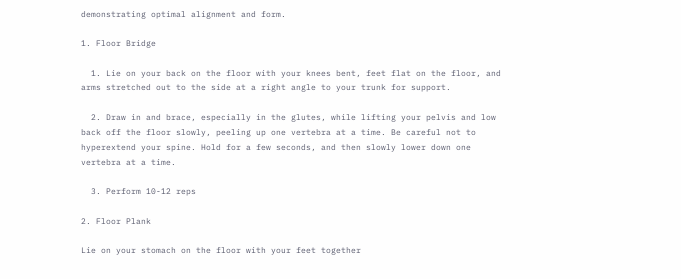demonstrating optimal alignment and form.

1. Floor Bridge

  1. Lie on your back on the floor with your knees bent, feet flat on the floor, and arms stretched out to the side at a right angle to your trunk for support.

  2. Draw in and brace, especially in the glutes, while lifting your pelvis and low back off the floor slowly, peeling up one vertebra at a time. Be careful not to hyperextend your spine. Hold for a few seconds, and then slowly lower down one vertebra at a time.

  3. Perform 10-12 reps

2. Floor Plank

Lie on your stomach on the floor with your feet together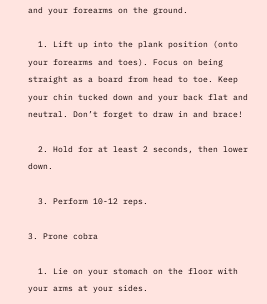and your forearms on the ground.

  1. Lift up into the plank position (onto your forearms and toes). Focus on being straight as a board from head to toe. Keep your chin tucked down and your back flat and neutral. Don’t forget to draw in and brace!

  2. Hold for at least 2 seconds, then lower down.

  3. Perform 10-12 reps.

3. Prone cobra

  1. Lie on your stomach on the floor with your arms at your sides.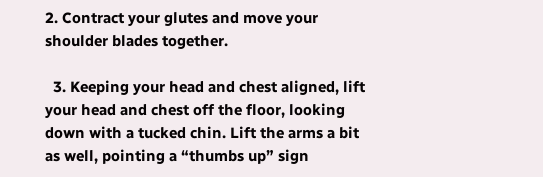2. Contract your glutes and move your shoulder blades together.

  3. Keeping your head and chest aligned, lift your head and chest off the floor, looking down with a tucked chin. Lift the arms a bit as well, pointing a “thumbs up” sign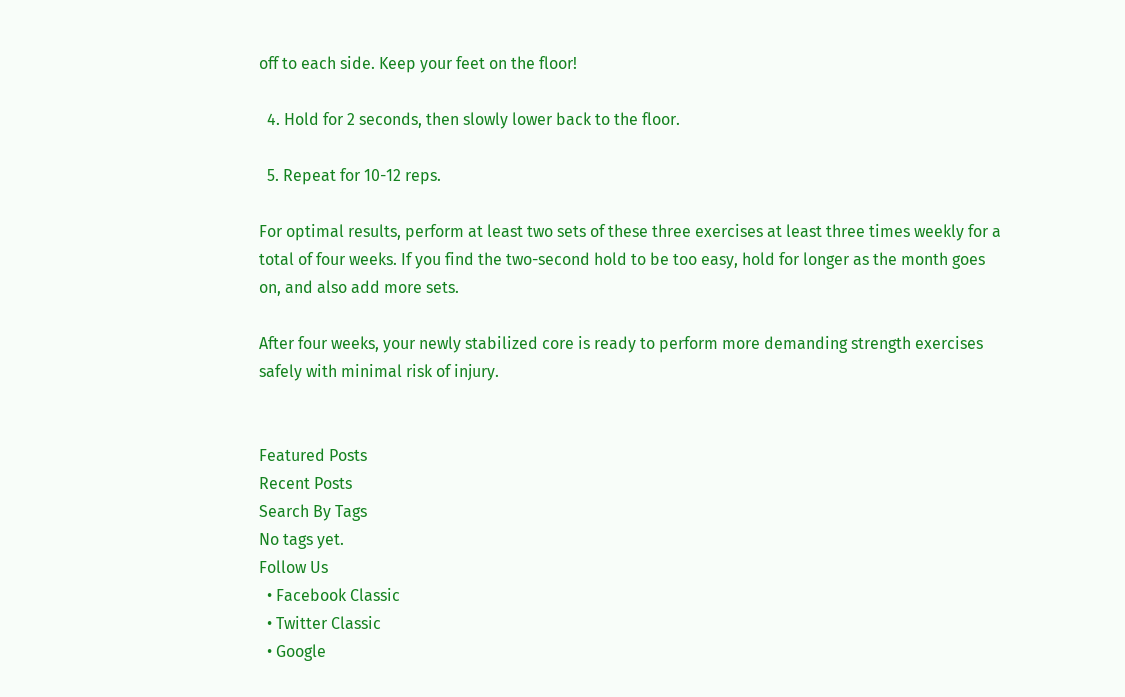off to each side. Keep your feet on the floor!

  4. Hold for 2 seconds, then slowly lower back to the floor.

  5. Repeat for 10-12 reps.

For optimal results, perform at least two sets of these three exercises at least three times weekly for a total of four weeks. If you find the two-second hold to be too easy, hold for longer as the month goes on, and also add more sets.

After four weeks, your newly stabilized core is ready to perform more demanding strength exercises safely with minimal risk of injury.


Featured Posts
Recent Posts
Search By Tags
No tags yet.
Follow Us
  • Facebook Classic
  • Twitter Classic
  • Google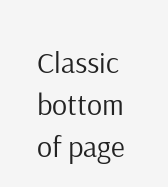Classic
bottom of page